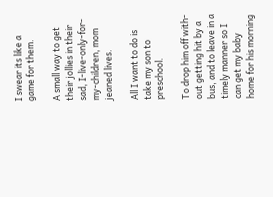I swear its like a game for them.

A small way to get their jollies in their sad, I-live-only-for-my-children, mom jeaned lives.

All I want to do is take my son to preschool.

To drop him off with-out getting hit by a bus, and to leave in a timely manner so I can get my baby home for his morning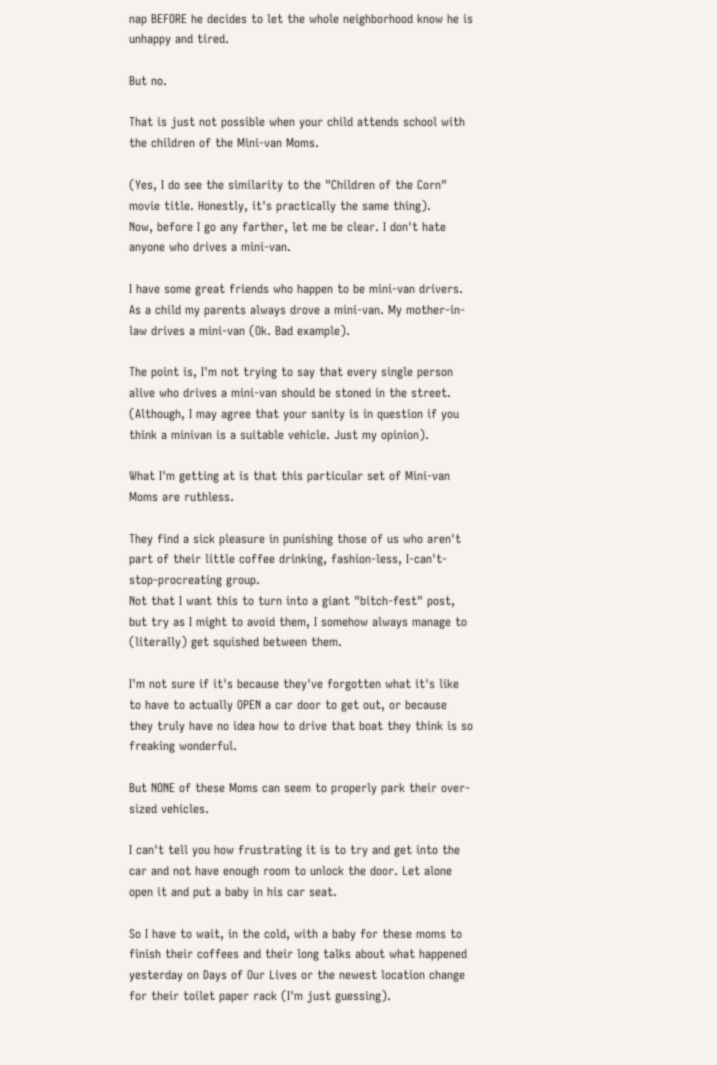nap BEFORE he decides to let the whole neighborhood know he is unhappy and tired.

But no.

That is just not possible when your child attends school with the children of the Mini-van Moms.

(Yes, I do see the similarity to the "Children of the Corn" movie title. Honestly, it's practically the same thing).
Now, before I go any farther, let me be clear. I don't hate anyone who drives a mini-van.

I have some great friends who happen to be mini-van drivers. As a child my parents always drove a mini-van. My mother-in-law drives a mini-van (Ok. Bad example).

The point is, I'm not trying to say that every single person alive who drives a mini-van should be stoned in the street. (Although, I may agree that your sanity is in question if you think a minivan is a suitable vehicle. Just my opinion).

What I'm getting at is that this particular set of Mini-van Moms are ruthless.

They find a sick pleasure in punishing those of us who aren't part of their little coffee drinking, fashion-less, I-can't-stop-procreating group.
Not that I want this to turn into a giant "bitch-fest" post, but try as I might to avoid them, I somehow always manage to (literally) get squished between them.

I'm not sure if it's because they've forgotten what it's like to have to actually OPEN a car door to get out, or because they truly have no idea how to drive that boat they think is so freaking wonderful.

But NONE of these Moms can seem to properly park their over-sized vehicles.

I can't tell you how frustrating it is to try and get into the car and not have enough room to unlock the door. Let alone open it and put a baby in his car seat.

So I have to wait, in the cold, with a baby for these moms to finish their coffees and their long talks about what happened yesterday on Days of Our Lives or the newest location change for their toilet paper rack (I'm just guessing).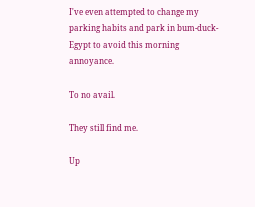I've even attempted to change my parking habits and park in bum-duck-Egypt to avoid this morning annoyance.

To no avail.

They still find me.

Up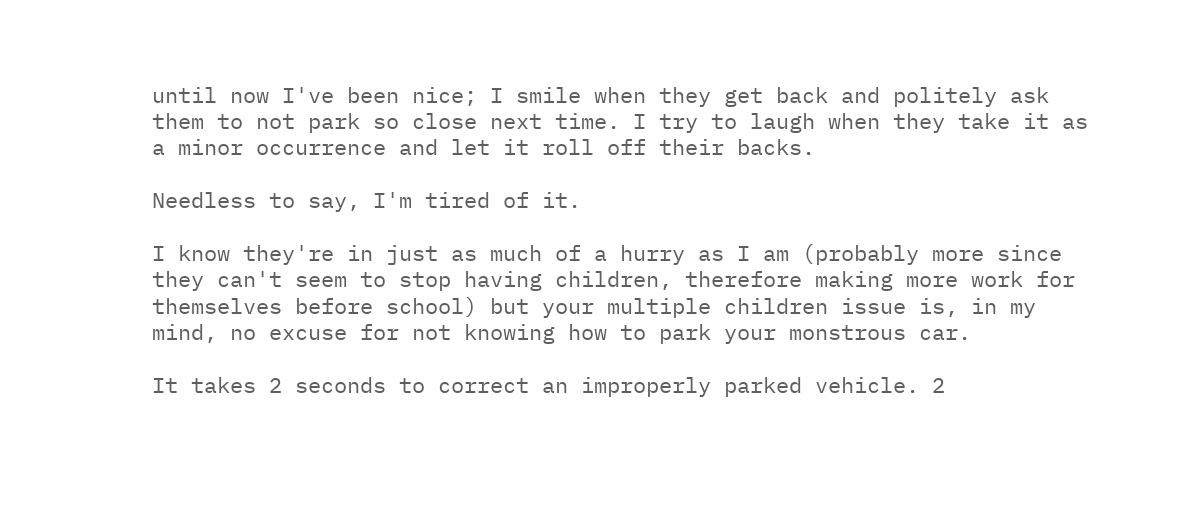until now I've been nice; I smile when they get back and politely ask them to not park so close next time. I try to laugh when they take it as a minor occurrence and let it roll off their backs.

Needless to say, I'm tired of it.

I know they're in just as much of a hurry as I am (probably more since they can't seem to stop having children, therefore making more work for themselves before school) but your multiple children issue is, in my mind, no excuse for not knowing how to park your monstrous car.

It takes 2 seconds to correct an improperly parked vehicle. 2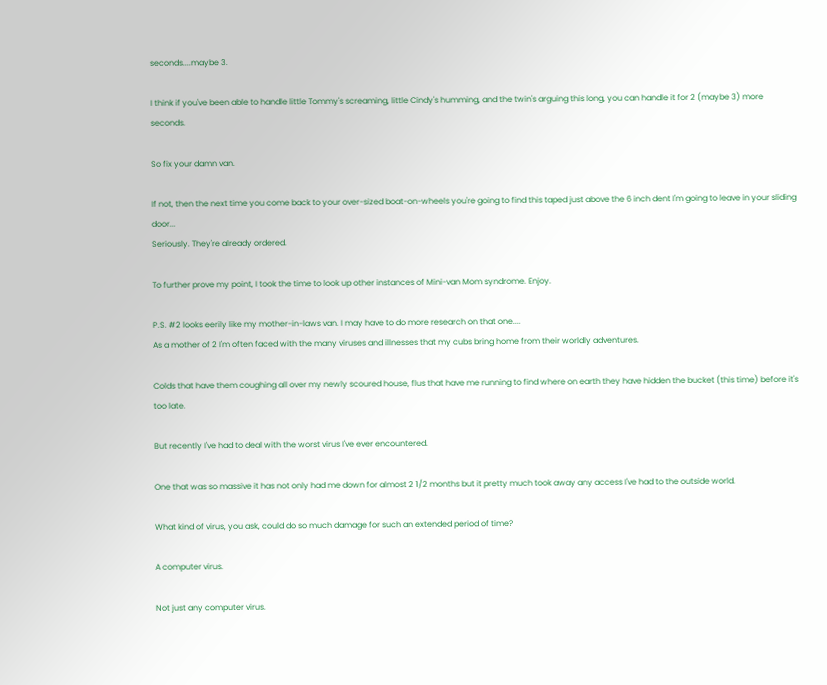seconds....maybe 3.

I think if you've been able to handle little Tommy's screaming, little Cindy's humming, and the twin's arguing this long, you can handle it for 2 (maybe 3) more seconds.

So fix your damn van.

If not, then the next time you come back to your over-sized boat-on-wheels you're going to find this taped just above the 6 inch dent I'm going to leave in your sliding door...
Seriously. They're already ordered.

To further prove my point, I took the time to look up other instances of Mini-van Mom syndrome. Enjoy.

P.S. #2 looks eerily like my mother-in-laws van. I may have to do more research on that one....
As a mother of 2 I'm often faced with the many viruses and illnesses that my cubs bring home from their worldly adventures.

Colds that have them coughing all over my newly scoured house, flus that have me running to find where on earth they have hidden the bucket (this time) before it's too late.

But recently I've had to deal with the worst virus I've ever encountered.

One that was so massive it has not only had me down for almost 2 1/2 months but it pretty much took away any access I've had to the outside world.

What kind of virus, you ask, could do so much damage for such an extended period of time?

A computer virus.

Not just any computer virus.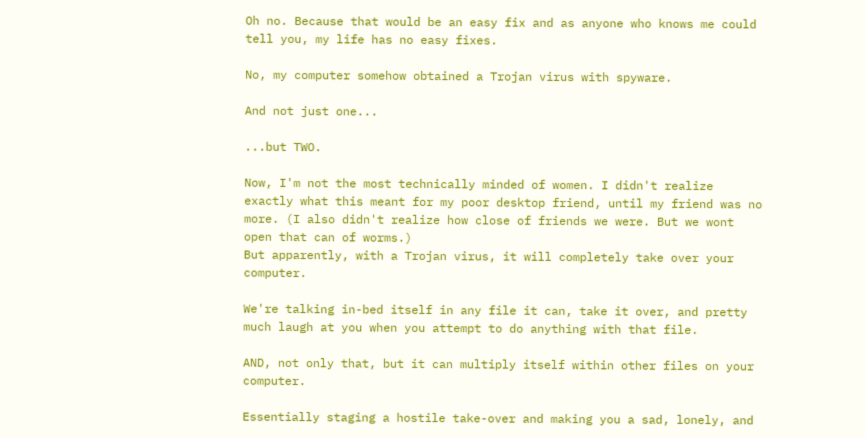Oh no. Because that would be an easy fix and as anyone who knows me could tell you, my life has no easy fixes.

No, my computer somehow obtained a Trojan virus with spyware.

And not just one...

...but TWO.

Now, I'm not the most technically minded of women. I didn't realize exactly what this meant for my poor desktop friend, until my friend was no more. (I also didn't realize how close of friends we were. But we wont open that can of worms.)
But apparently, with a Trojan virus, it will completely take over your computer.

We're talking in-bed itself in any file it can, take it over, and pretty much laugh at you when you attempt to do anything with that file.

AND, not only that, but it can multiply itself within other files on your computer.

Essentially staging a hostile take-over and making you a sad, lonely, and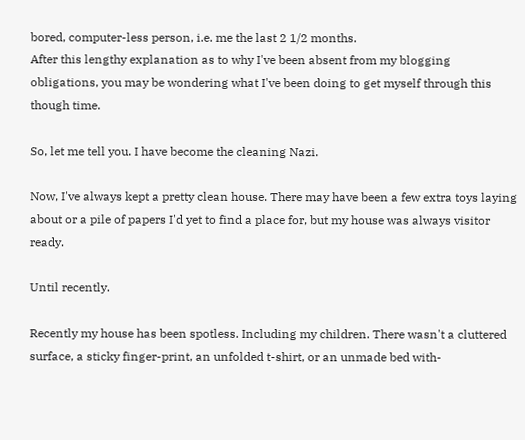bored, computer-less person, i.e. me the last 2 1/2 months.
After this lengthy explanation as to why I've been absent from my blogging obligations, you may be wondering what I've been doing to get myself through this though time.

So, let me tell you. I have become the cleaning Nazi.

Now, I've always kept a pretty clean house. There may have been a few extra toys laying about or a pile of papers I'd yet to find a place for, but my house was always visitor ready.

Until recently.

Recently my house has been spotless. Including my children. There wasn't a cluttered surface, a sticky finger-print, an unfolded t-shirt, or an unmade bed with-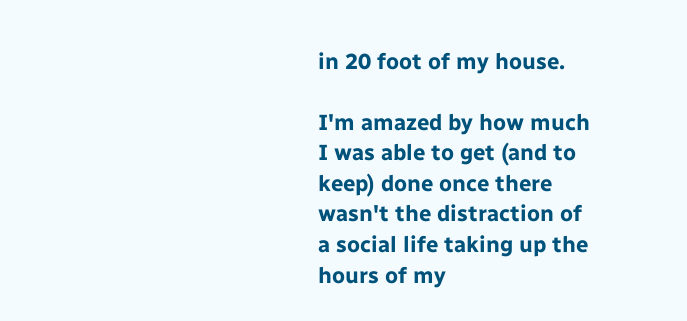in 20 foot of my house.

I'm amazed by how much I was able to get (and to keep) done once there wasn't the distraction of a social life taking up the hours of my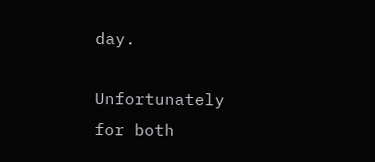day.

Unfortunately for both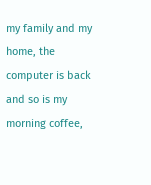my family and my home, the computer is back and so is my morning coffee,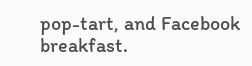pop-tart, and Facebook breakfast.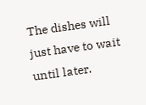The dishes will just have to wait until later.